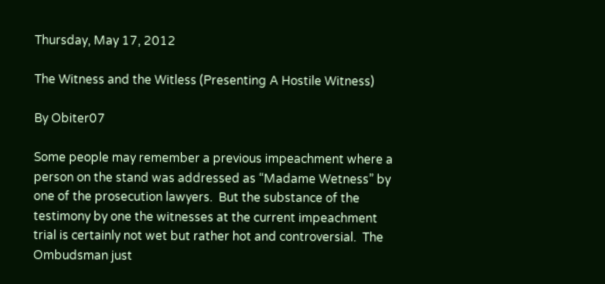Thursday, May 17, 2012

The Witness and the Witless (Presenting A Hostile Witness)

By Obiter07

Some people may remember a previous impeachment where a person on the stand was addressed as “Madame Wetness” by one of the prosecution lawyers.  But the substance of the testimony by one the witnesses at the current impeachment trial is certainly not wet but rather hot and controversial.  The Ombudsman just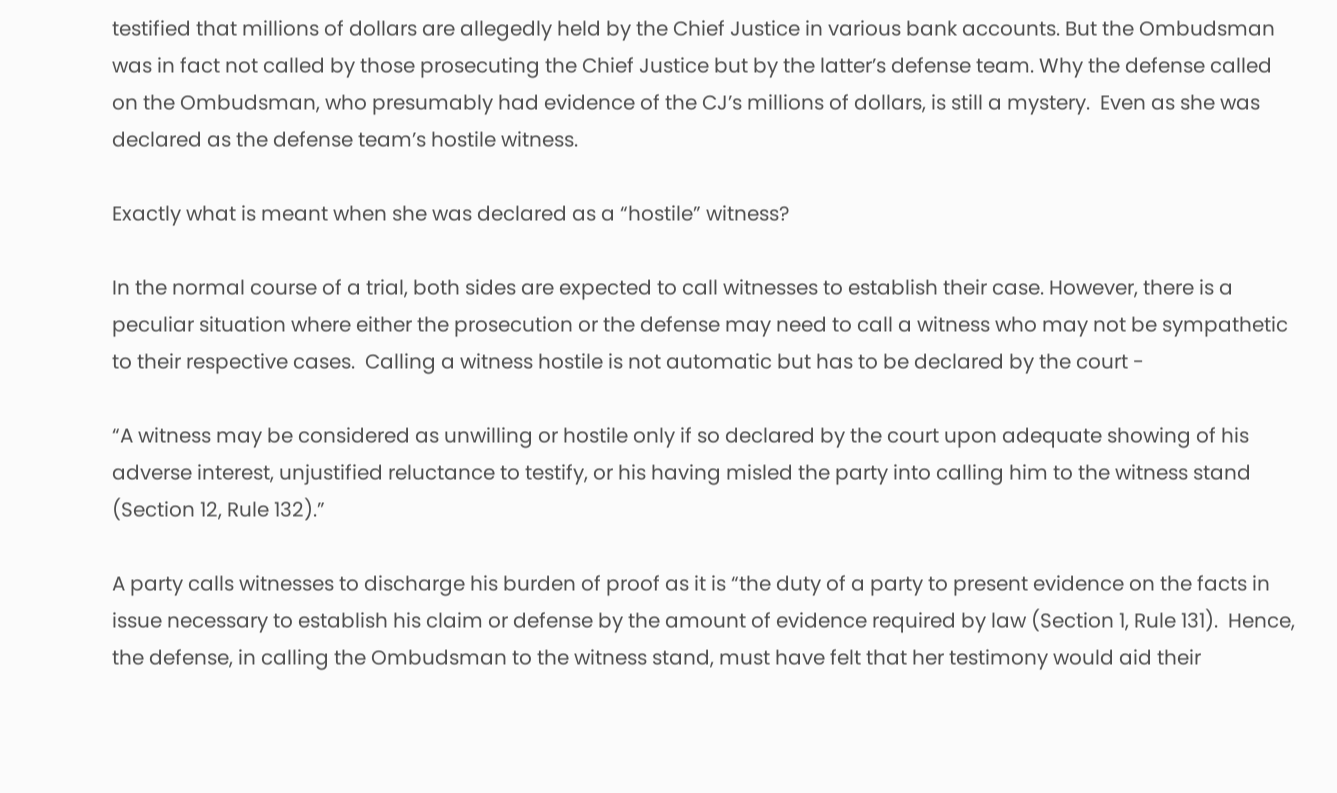testified that millions of dollars are allegedly held by the Chief Justice in various bank accounts. But the Ombudsman was in fact not called by those prosecuting the Chief Justice but by the latter’s defense team. Why the defense called on the Ombudsman, who presumably had evidence of the CJ’s millions of dollars, is still a mystery.  Even as she was declared as the defense team’s hostile witness.

Exactly what is meant when she was declared as a “hostile” witness?

In the normal course of a trial, both sides are expected to call witnesses to establish their case. However, there is a peculiar situation where either the prosecution or the defense may need to call a witness who may not be sympathetic to their respective cases.  Calling a witness hostile is not automatic but has to be declared by the court -

“A witness may be considered as unwilling or hostile only if so declared by the court upon adequate showing of his adverse interest, unjustified reluctance to testify, or his having misled the party into calling him to the witness stand (Section 12, Rule 132).”

A party calls witnesses to discharge his burden of proof as it is “the duty of a party to present evidence on the facts in issue necessary to establish his claim or defense by the amount of evidence required by law (Section 1, Rule 131).  Hence, the defense, in calling the Ombudsman to the witness stand, must have felt that her testimony would aid their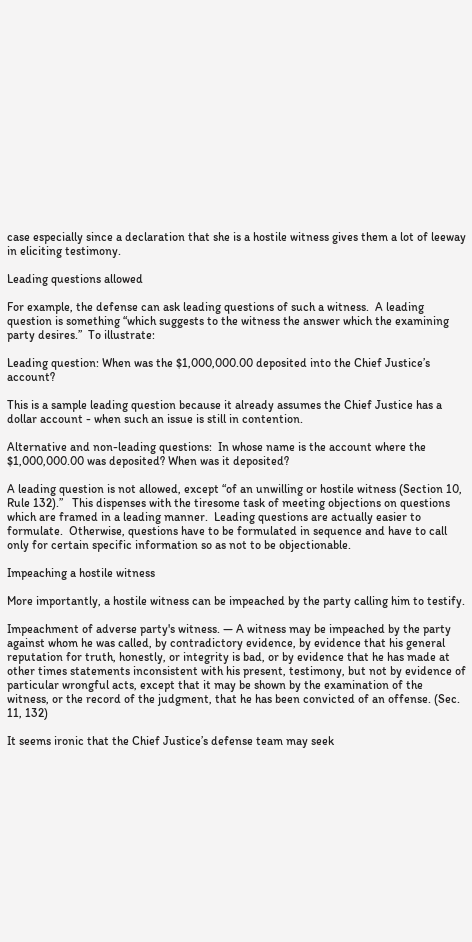case especially since a declaration that she is a hostile witness gives them a lot of leeway in eliciting testimony.

Leading questions allowed

For example, the defense can ask leading questions of such a witness.  A leading question is something “which suggests to the witness the answer which the examining party desires.”  To illustrate:

Leading question: When was the $1,000,000.00 deposited into the Chief Justice’s account?

This is a sample leading question because it already assumes the Chief Justice has a dollar account - when such an issue is still in contention.

Alternative and non-leading questions:  In whose name is the account where the $1,000,000.00 was deposited? When was it deposited?

A leading question is not allowed, except “of an unwilling or hostile witness (Section 10, Rule 132).”   This dispenses with the tiresome task of meeting objections on questions which are framed in a leading manner.  Leading questions are actually easier to formulate.  Otherwise, questions have to be formulated in sequence and have to call only for certain specific information so as not to be objectionable.

Impeaching a hostile witness

More importantly, a hostile witness can be impeached by the party calling him to testify.

Impeachment of adverse party's witness. — A witness may be impeached by the party against whom he was called, by contradictory evidence, by evidence that his general reputation for truth, honestly, or integrity is bad, or by evidence that he has made at other times statements inconsistent with his present, testimony, but not by evidence of particular wrongful acts, except that it may be shown by the examination of the witness, or the record of the judgment, that he has been convicted of an offense. (Sec. 11, 132)

It seems ironic that the Chief Justice’s defense team may seek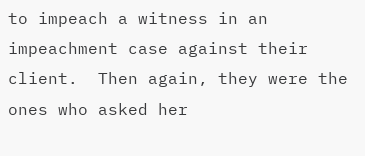to impeach a witness in an impeachment case against their client.  Then again, they were the ones who asked her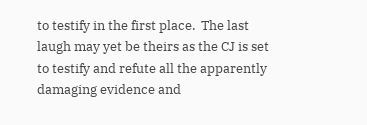to testify in the first place.  The last laugh may yet be theirs as the CJ is set to testify and refute all the apparently damaging evidence and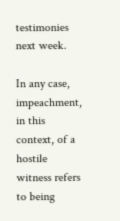testimonies next week.

In any case, impeachment, in this context, of a hostile witness refers to being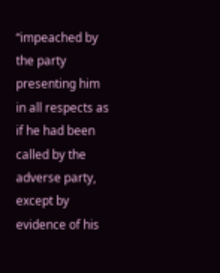“impeached by the party presenting him in all respects as if he had been called by the adverse party, except by evidence of his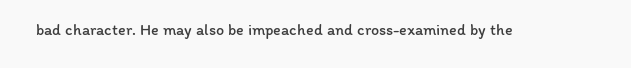bad character. He may also be impeached and cross-examined by the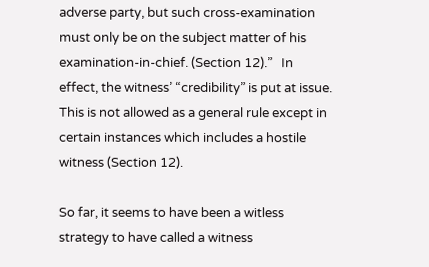adverse party, but such cross-examination must only be on the subject matter of his examination-in-chief. (Section 12).”   In effect, the witness’ “credibility” is put at issue.   This is not allowed as a general rule except in certain instances which includes a hostile witness (Section 12).

So far, it seems to have been a witless strategy to have called a witness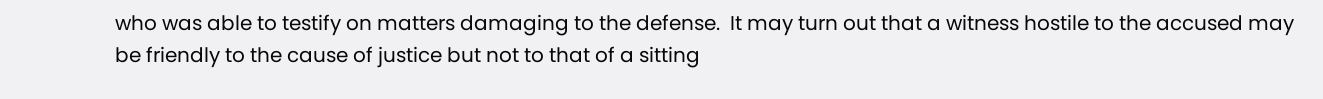who was able to testify on matters damaging to the defense.  It may turn out that a witness hostile to the accused may be friendly to the cause of justice but not to that of a sitting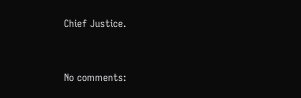Chief Justice.


No comments: